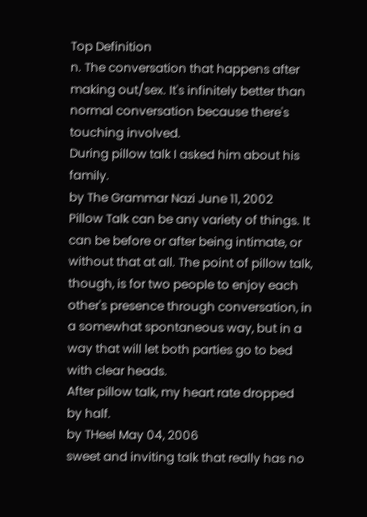Top Definition
n. The conversation that happens after making out/sex. It's infinitely better than normal conversation because there's touching involved.
During pillow talk I asked him about his family.
by The Grammar Nazi June 11, 2002
Pillow Talk can be any variety of things. It can be before or after being intimate, or without that at all. The point of pillow talk, though, is for two people to enjoy each other's presence through conversation, in a somewhat spontaneous way, but in a way that will let both parties go to bed with clear heads.
After pillow talk, my heart rate dropped by half.
by THeel May 04, 2006
sweet and inviting talk that really has no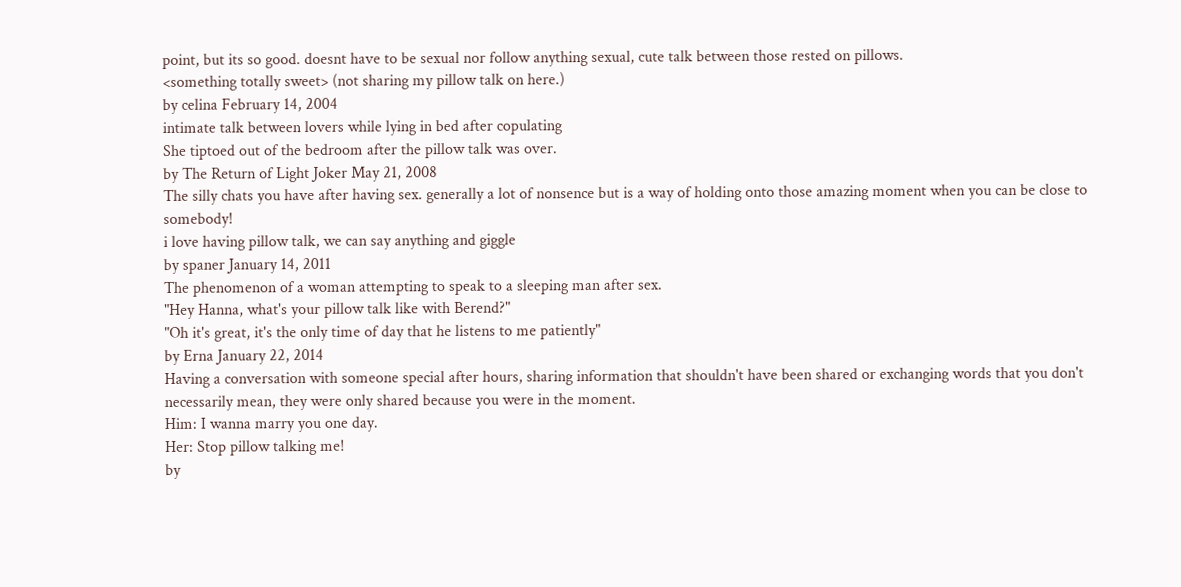point, but its so good. doesnt have to be sexual nor follow anything sexual, cute talk between those rested on pillows.
<something totally sweet> (not sharing my pillow talk on here.)
by celina February 14, 2004
intimate talk between lovers while lying in bed after copulating
She tiptoed out of the bedroom after the pillow talk was over.
by The Return of Light Joker May 21, 2008
The silly chats you have after having sex. generally a lot of nonsence but is a way of holding onto those amazing moment when you can be close to somebody!
i love having pillow talk, we can say anything and giggle
by spaner January 14, 2011
The phenomenon of a woman attempting to speak to a sleeping man after sex.
"Hey Hanna, what's your pillow talk like with Berend?"
"Oh it's great, it's the only time of day that he listens to me patiently"
by Erna January 22, 2014
Having a conversation with someone special after hours, sharing information that shouldn't have been shared or exchanging words that you don't necessarily mean, they were only shared because you were in the moment.
Him: I wanna marry you one day.
Her: Stop pillow talking me!
by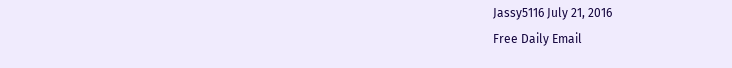Jassy5116 July 21, 2016
Free Daily Email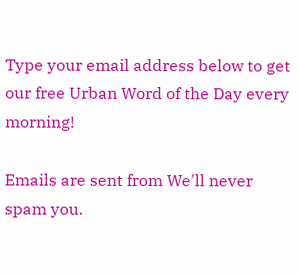Type your email address below to get our free Urban Word of the Day every morning!

Emails are sent from We'll never spam you.